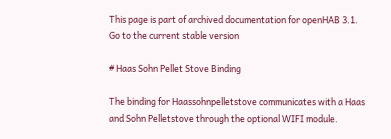This page is part of archived documentation for openHAB 3.1. Go to the current stable version

# Haas Sohn Pellet Stove Binding

The binding for Haassohnpelletstove communicates with a Haas and Sohn Pelletstove through the optional WIFI module.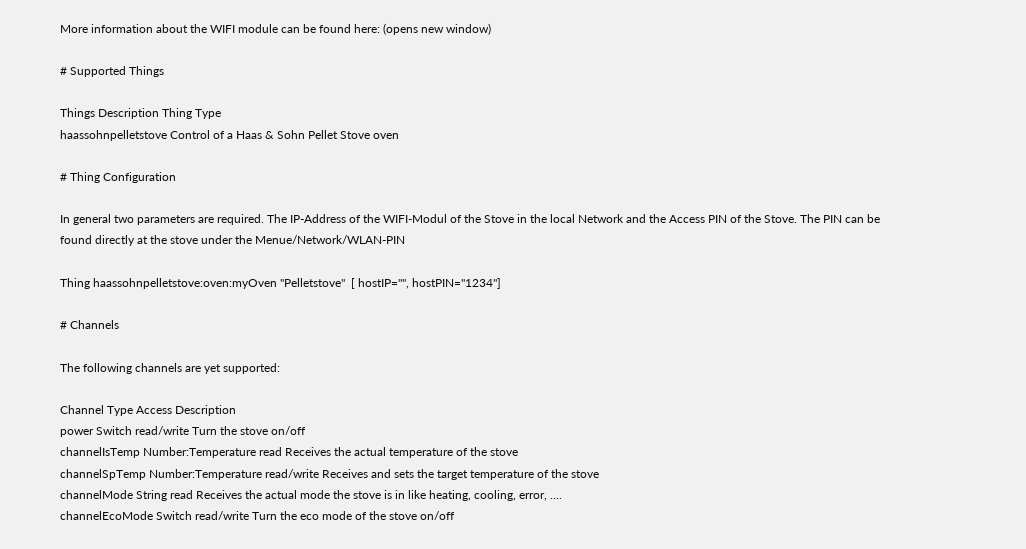More information about the WIFI module can be found here: (opens new window)

# Supported Things

Things Description Thing Type
haassohnpelletstove Control of a Haas & Sohn Pellet Stove oven

# Thing Configuration

In general two parameters are required. The IP-Address of the WIFI-Modul of the Stove in the local Network and the Access PIN of the Stove. The PIN can be found directly at the stove under the Menue/Network/WLAN-PIN

Thing haassohnpelletstove:oven:myOven "Pelletstove"  [ hostIP="", hostPIN="1234"]

# Channels

The following channels are yet supported:

Channel Type Access Description
power Switch read/write Turn the stove on/off
channelIsTemp Number:Temperature read Receives the actual temperature of the stove
channelSpTemp Number:Temperature read/write Receives and sets the target temperature of the stove
channelMode String read Receives the actual mode the stove is in like heating, cooling, error, ....
channelEcoMode Switch read/write Turn the eco mode of the stove on/off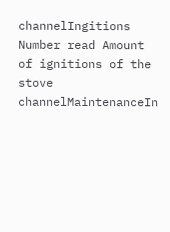channelIngitions Number read Amount of ignitions of the stove
channelMaintenanceIn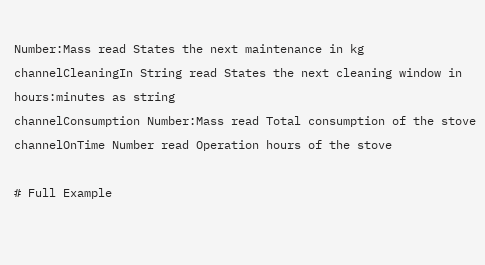Number:Mass read States the next maintenance in kg
channelCleaningIn String read States the next cleaning window in hours:minutes as string
channelConsumption Number:Mass read Total consumption of the stove
channelOnTime Number read Operation hours of the stove

# Full Example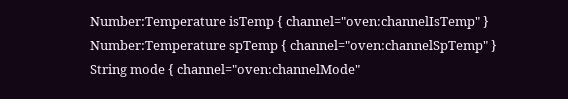Number:Temperature isTemp { channel="oven:channelIsTemp" }
Number:Temperature spTemp { channel="oven:channelSpTemp" }
String mode { channel="oven:channelMode"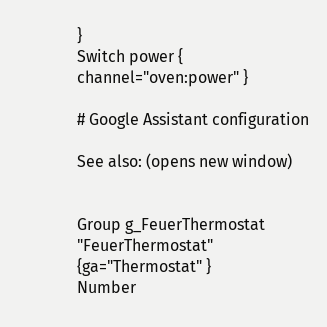}
Switch power { channel="oven:power" }

# Google Assistant configuration

See also: (opens new window)


Group g_FeuerThermostat "FeuerThermostat" {ga="Thermostat" }
Number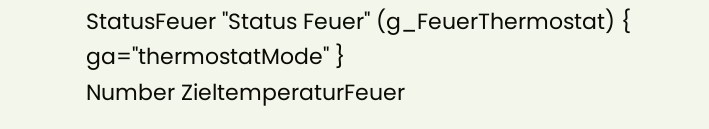StatusFeuer "Status Feuer" (g_FeuerThermostat) { ga="thermostatMode" }
Number ZieltemperaturFeuer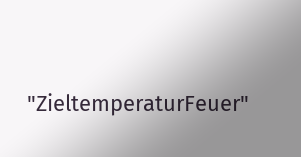"ZieltemperaturFeuer"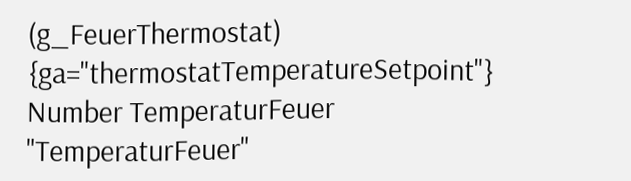(g_FeuerThermostat) {ga="thermostatTemperatureSetpoint"}
Number TemperaturFeuer "TemperaturFeuer"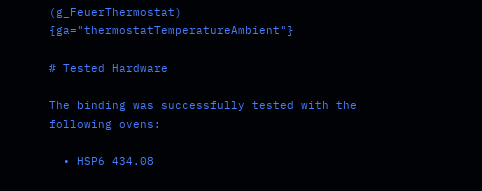(g_FeuerThermostat) {ga="thermostatTemperatureAmbient"}

# Tested Hardware

The binding was successfully tested with the following ovens:

  • HSP6 434.08